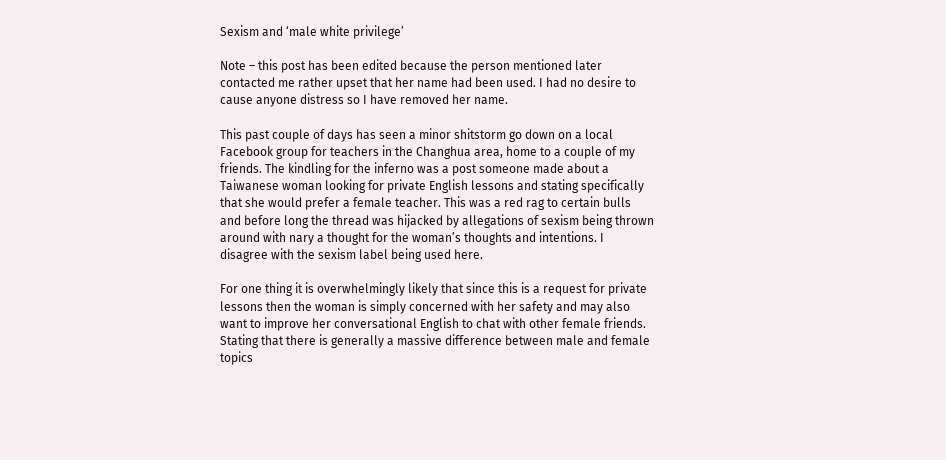Sexism and ‘male white privilege’

Note – this post has been edited because the person mentioned later contacted me rather upset that her name had been used. I had no desire to cause anyone distress so I have removed her name.

This past couple of days has seen a minor shitstorm go down on a local Facebook group for teachers in the Changhua area, home to a couple of my friends. The kindling for the inferno was a post someone made about a Taiwanese woman looking for private English lessons and stating specifically that she would prefer a female teacher. This was a red rag to certain bulls and before long the thread was hijacked by allegations of sexism being thrown around with nary a thought for the woman’s thoughts and intentions. I disagree with the sexism label being used here.

For one thing it is overwhelmingly likely that since this is a request for private lessons then the woman is simply concerned with her safety and may also want to improve her conversational English to chat with other female friends. Stating that there is generally a massive difference between male and female topics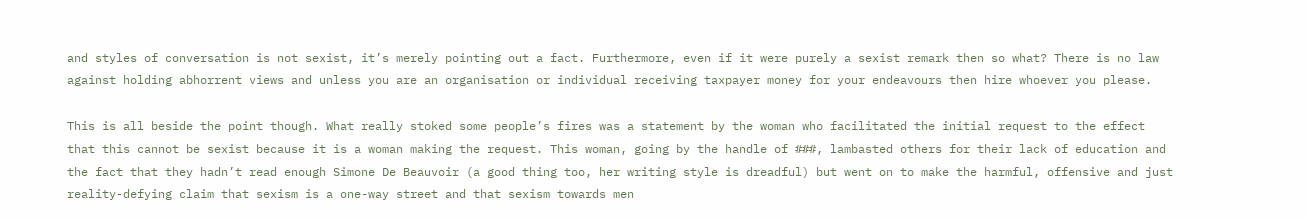and styles of conversation is not sexist, it’s merely pointing out a fact. Furthermore, even if it were purely a sexist remark then so what? There is no law against holding abhorrent views and unless you are an organisation or individual receiving taxpayer money for your endeavours then hire whoever you please.

This is all beside the point though. What really stoked some people’s fires was a statement by the woman who facilitated the initial request to the effect that this cannot be sexist because it is a woman making the request. This woman, going by the handle of ###, lambasted others for their lack of education and the fact that they hadn’t read enough Simone De Beauvoir (a good thing too, her writing style is dreadful) but went on to make the harmful, offensive and just reality-defying claim that sexism is a one-way street and that sexism towards men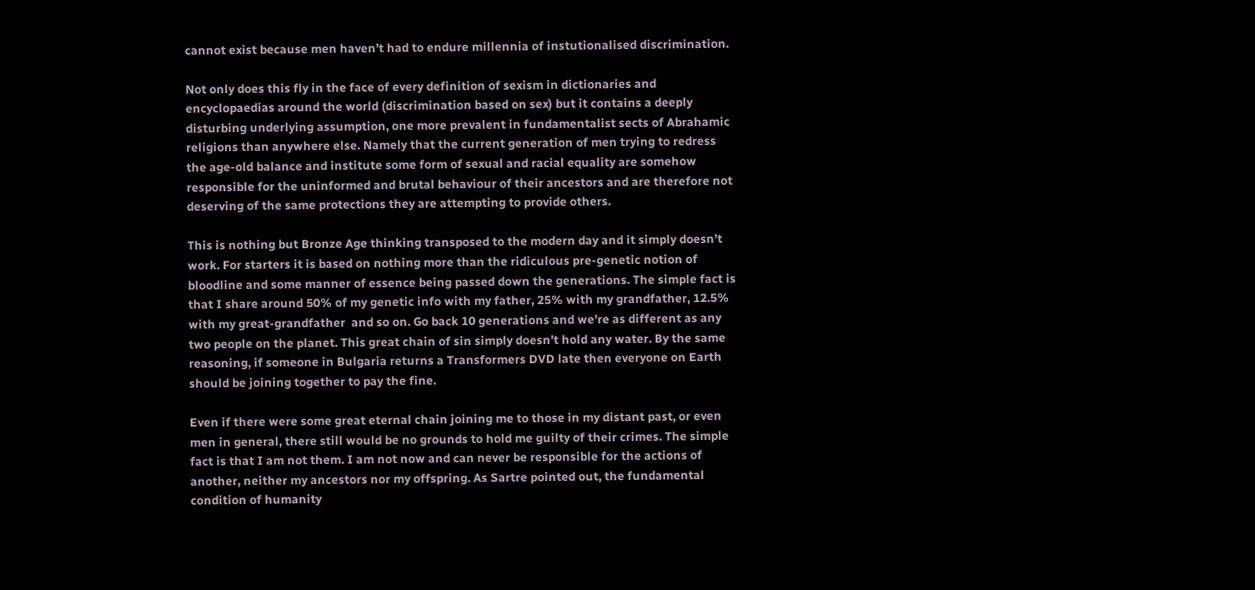cannot exist because men haven’t had to endure millennia of instutionalised discrimination.

Not only does this fly in the face of every definition of sexism in dictionaries and encyclopaedias around the world (discrimination based on sex) but it contains a deeply disturbing underlying assumption, one more prevalent in fundamentalist sects of Abrahamic religions than anywhere else. Namely that the current generation of men trying to redress the age-old balance and institute some form of sexual and racial equality are somehow responsible for the uninformed and brutal behaviour of their ancestors and are therefore not deserving of the same protections they are attempting to provide others.

This is nothing but Bronze Age thinking transposed to the modern day and it simply doesn’t work. For starters it is based on nothing more than the ridiculous pre-genetic notion of bloodline and some manner of essence being passed down the generations. The simple fact is that I share around 50% of my genetic info with my father, 25% with my grandfather, 12.5% with my great-grandfather  and so on. Go back 10 generations and we’re as different as any two people on the planet. This great chain of sin simply doesn’t hold any water. By the same reasoning, if someone in Bulgaria returns a Transformers DVD late then everyone on Earth should be joining together to pay the fine.

Even if there were some great eternal chain joining me to those in my distant past, or even men in general, there still would be no grounds to hold me guilty of their crimes. The simple fact is that I am not them. I am not now and can never be responsible for the actions of another, neither my ancestors nor my offspring. As Sartre pointed out, the fundamental condition of humanity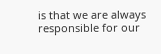is that we are always responsible for our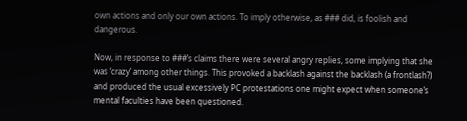own actions and only our own actions. To imply otherwise, as ### did, is foolish and dangerous.

Now, in response to ###’s claims there were several angry replies, some implying that she was ‘crazy’ among other things. This provoked a backlash against the backlash (a frontlash?) and produced the usual excessively PC protestations one might expect when someone’s mental faculties have been questioned.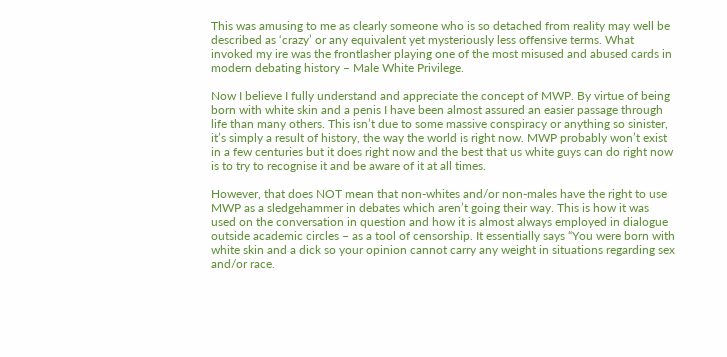This was amusing to me as clearly someone who is so detached from reality may well be described as ‘crazy’ or any equivalent yet mysteriously less offensive terms. What invoked my ire was the frontlasher playing one of the most misused and abused cards in modern debating history – Male White Privilege.

Now I believe I fully understand and appreciate the concept of MWP. By virtue of being born with white skin and a penis I have been almost assured an easier passage through life than many others. This isn’t due to some massive conspiracy or anything so sinister, it’s simply a result of history, the way the world is right now. MWP probably won’t exist in a few centuries but it does right now and the best that us white guys can do right now is to try to recognise it and be aware of it at all times.

However, that does NOT mean that non-whites and/or non-males have the right to use MWP as a sledgehammer in debates which aren’t going their way. This is how it was used on the conversation in question and how it is almost always employed in dialogue outside academic circles – as a tool of censorship. It essentially says “You were born with white skin and a dick so your opinion cannot carry any weight in situations regarding sex and/or race.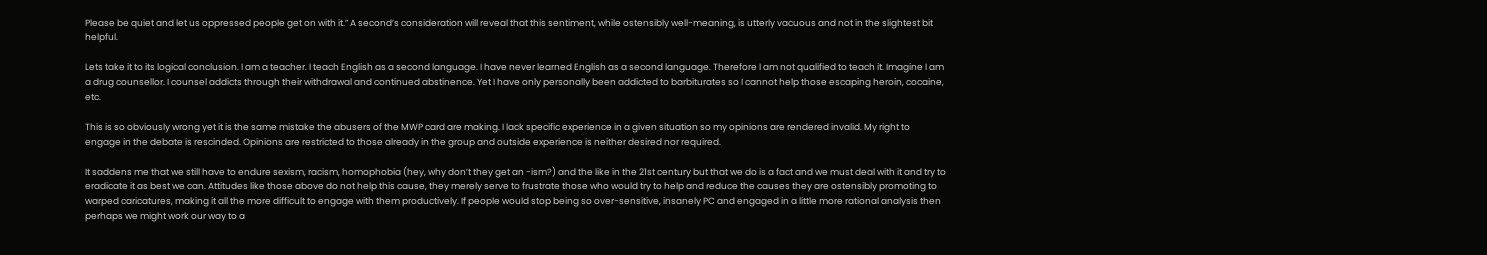Please be quiet and let us oppressed people get on with it.” A second’s consideration will reveal that this sentiment, while ostensibly well-meaning, is utterly vacuous and not in the slightest bit helpful.

Lets take it to its logical conclusion. I am a teacher. I teach English as a second language. I have never learned English as a second language. Therefore I am not qualified to teach it. Imagine I am a drug counsellor. I counsel addicts through their withdrawal and continued abstinence. Yet I have only personally been addicted to barbiturates so I cannot help those escaping heroin, cocaine, etc.

This is so obviously wrong yet it is the same mistake the abusers of the MWP card are making. I lack specific experience in a given situation so my opinions are rendered invalid. My right to engage in the debate is rescinded. Opinions are restricted to those already in the group and outside experience is neither desired nor required.

It saddens me that we still have to endure sexism, racism, homophobia (hey, why don’t they get an -ism?) and the like in the 21st century but that we do is a fact and we must deal with it and try to eradicate it as best we can. Attitudes like those above do not help this cause, they merely serve to frustrate those who would try to help and reduce the causes they are ostensibly promoting to warped caricatures, making it all the more difficult to engage with them productively. If people would stop being so over-sensitive, insanely PC and engaged in a little more rational analysis then perhaps we might work our way to a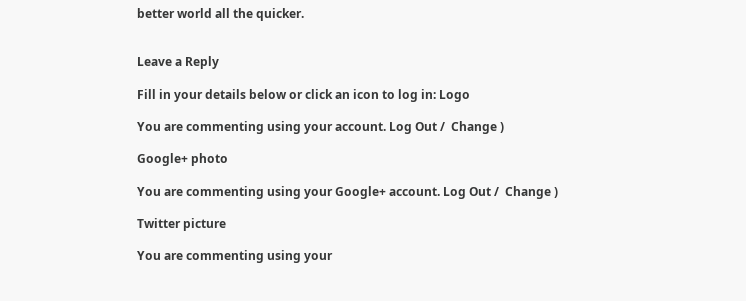better world all the quicker.


Leave a Reply

Fill in your details below or click an icon to log in: Logo

You are commenting using your account. Log Out /  Change )

Google+ photo

You are commenting using your Google+ account. Log Out /  Change )

Twitter picture

You are commenting using your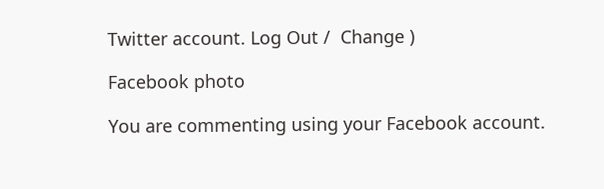Twitter account. Log Out /  Change )

Facebook photo

You are commenting using your Facebook account.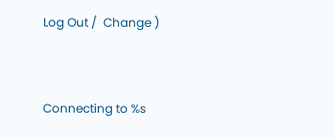Log Out /  Change )


Connecting to %s